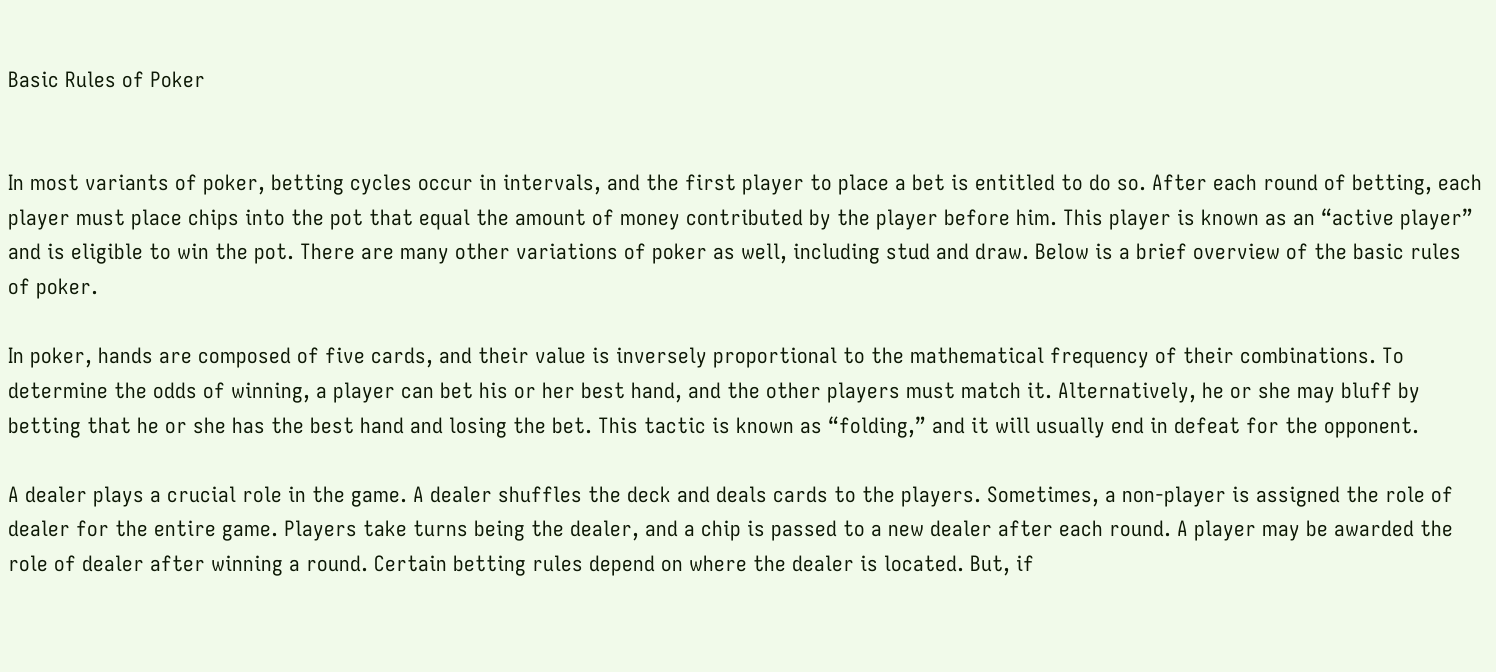Basic Rules of Poker


In most variants of poker, betting cycles occur in intervals, and the first player to place a bet is entitled to do so. After each round of betting, each player must place chips into the pot that equal the amount of money contributed by the player before him. This player is known as an “active player” and is eligible to win the pot. There are many other variations of poker as well, including stud and draw. Below is a brief overview of the basic rules of poker.

In poker, hands are composed of five cards, and their value is inversely proportional to the mathematical frequency of their combinations. To determine the odds of winning, a player can bet his or her best hand, and the other players must match it. Alternatively, he or she may bluff by betting that he or she has the best hand and losing the bet. This tactic is known as “folding,” and it will usually end in defeat for the opponent.

A dealer plays a crucial role in the game. A dealer shuffles the deck and deals cards to the players. Sometimes, a non-player is assigned the role of dealer for the entire game. Players take turns being the dealer, and a chip is passed to a new dealer after each round. A player may be awarded the role of dealer after winning a round. Certain betting rules depend on where the dealer is located. But, if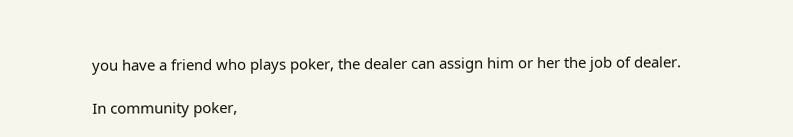you have a friend who plays poker, the dealer can assign him or her the job of dealer.

In community poker,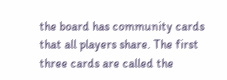the board has community cards that all players share. The first three cards are called the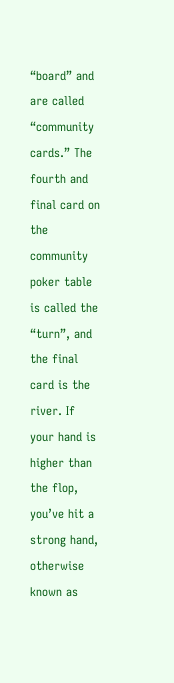“board” and are called “community cards.” The fourth and final card on the community poker table is called the “turn”, and the final card is the river. If your hand is higher than the flop, you’ve hit a strong hand, otherwise known as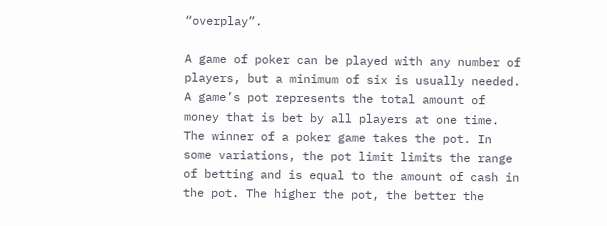“overplay”.

A game of poker can be played with any number of players, but a minimum of six is usually needed. A game’s pot represents the total amount of money that is bet by all players at one time. The winner of a poker game takes the pot. In some variations, the pot limit limits the range of betting and is equal to the amount of cash in the pot. The higher the pot, the better the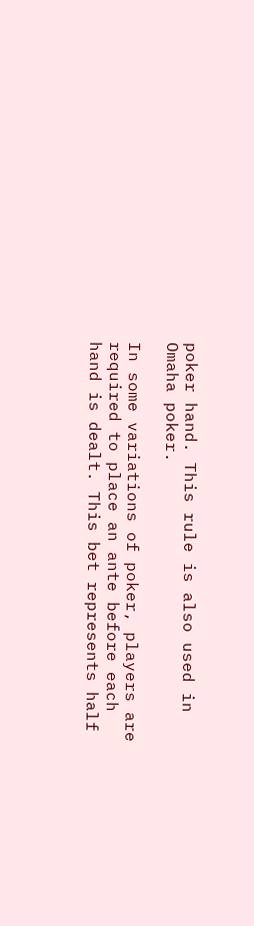poker hand. This rule is also used in Omaha poker.

In some variations of poker, players are required to place an ante before each hand is dealt. This bet represents half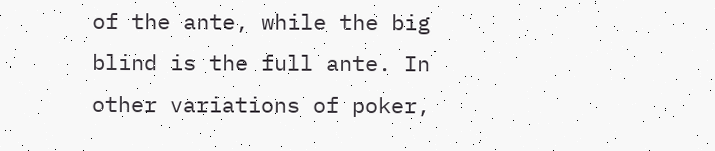of the ante, while the big blind is the full ante. In other variations of poker,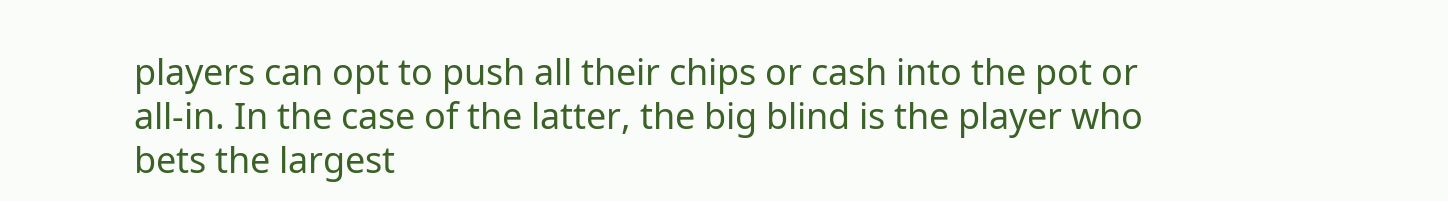players can opt to push all their chips or cash into the pot or all-in. In the case of the latter, the big blind is the player who bets the largest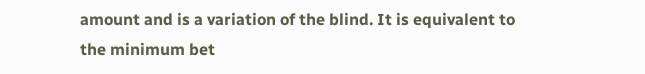amount and is a variation of the blind. It is equivalent to the minimum bet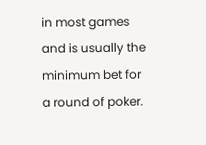in most games and is usually the minimum bet for a round of poker.